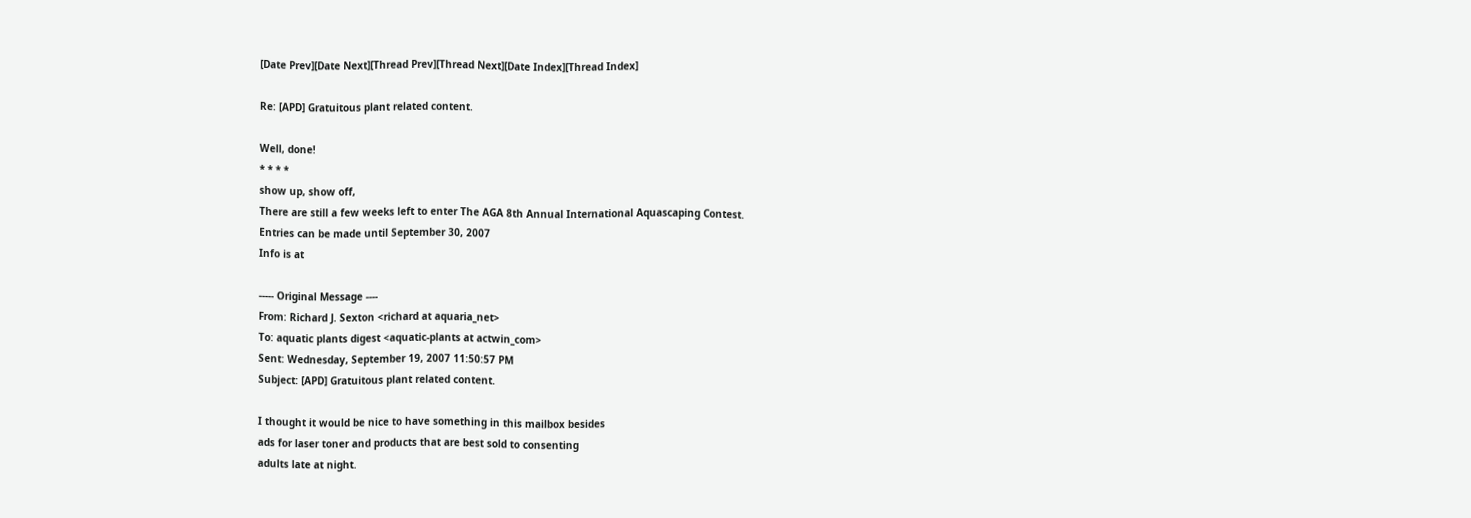[Date Prev][Date Next][Thread Prev][Thread Next][Date Index][Thread Index]

Re: [APD] Gratuitous plant related content.

Well, done!
* * * *
show up, show off,
There are still a few weeks left to enter The AGA 8th Annual International Aquascaping Contest.
Entries can be made until September 30, 2007
Info is at

----- Original Message ----
From: Richard J. Sexton <richard at aquaria_net>
To: aquatic plants digest <aquatic-plants at actwin_com>
Sent: Wednesday, September 19, 2007 11:50:57 PM
Subject: [APD] Gratuitous plant related content.

I thought it would be nice to have something in this mailbox besides
ads for laser toner and products that are best sold to consenting
adults late at night.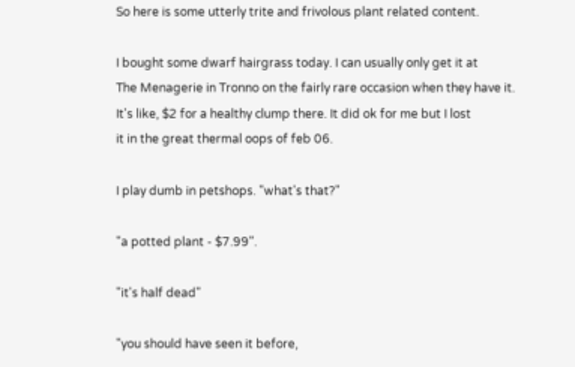So here is some utterly trite and frivolous plant related content.

I bought some dwarf hairgrass today. I can usually only get it at
The Menagerie in Tronno on the fairly rare occasion when they have it.
It's like, $2 for a healthy clump there. It did ok for me but I lost
it in the great thermal oops of feb 06.

I play dumb in petshops. "what's that?"

"a potted plant - $7.99".

"it's half dead"

"you should have seen it before,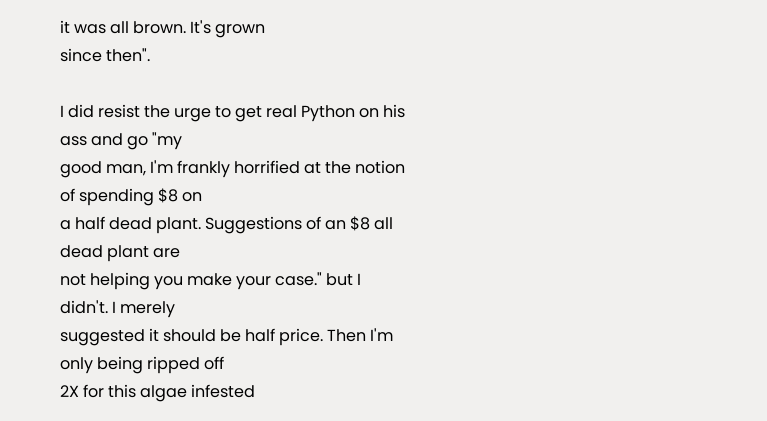it was all brown. It's grown
since then".

I did resist the urge to get real Python on his ass and go "my
good man, I'm frankly horrified at the notion of spending $8 on
a half dead plant. Suggestions of an $8 all dead plant are
not helping you make your case." but I didn't. I merely
suggested it should be half price. Then I'm only being ripped off
2X for this algae infested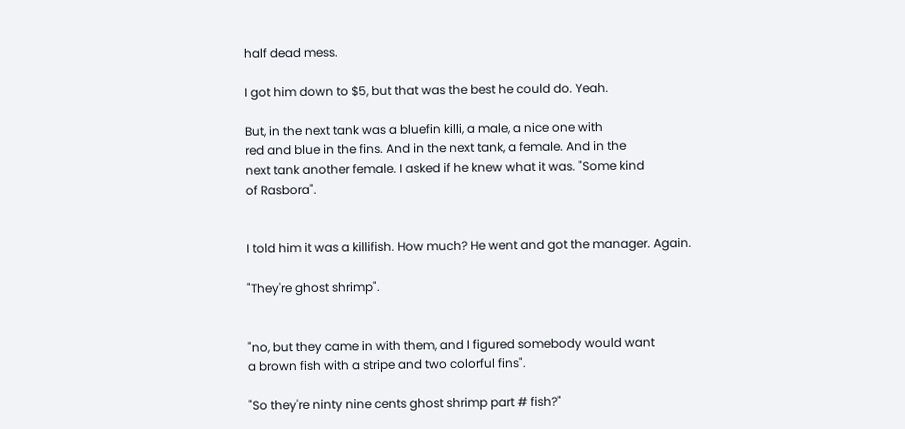half dead mess.

I got him down to $5, but that was the best he could do. Yeah.

But, in the next tank was a bluefin killi, a male, a nice one with
red and blue in the fins. And in the next tank, a female. And in the
next tank another female. I asked if he knew what it was. "Some kind
of Rasbora".


I told him it was a killifish. How much? He went and got the manager. Again.

"They're ghost shrimp".


"no, but they came in with them, and I figured somebody would want
a brown fish with a stripe and two colorful fins".

"So they're ninty nine cents ghost shrimp part # fish?"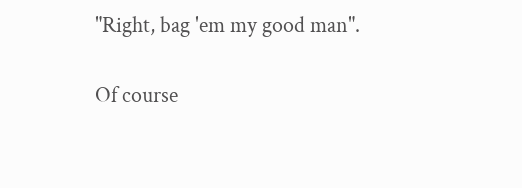"Right, bag 'em my good man".

Of course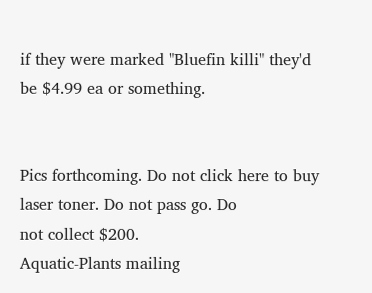if they were marked "Bluefin killi" they'd be $4.99 ea or something.


Pics forthcoming. Do not click here to buy laser toner. Do not pass go. Do
not collect $200.
Aquatic-Plants mailing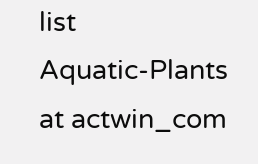list
Aquatic-Plants at actwin_com